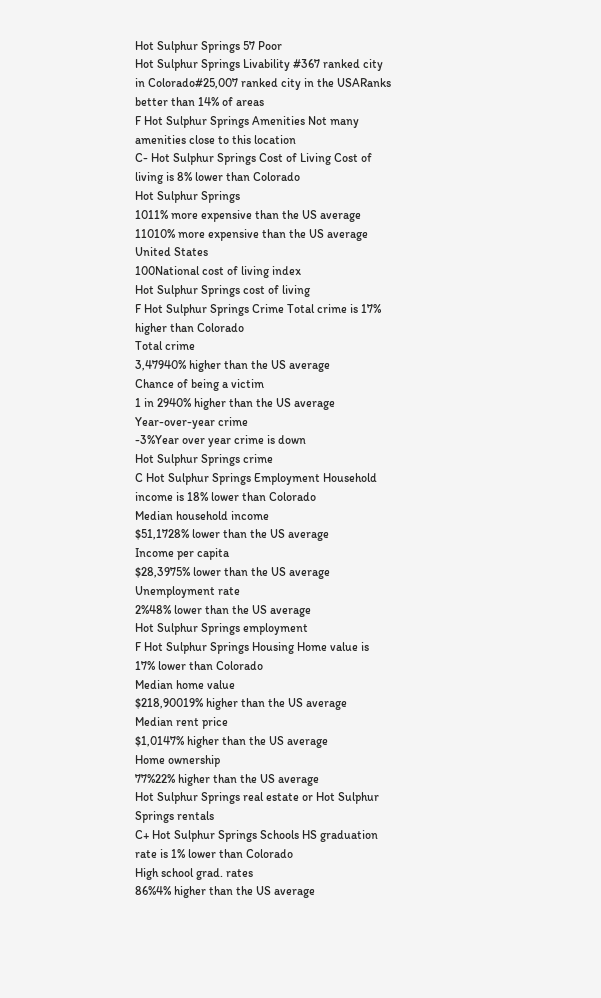Hot Sulphur Springs 57 Poor
Hot Sulphur Springs Livability #367 ranked city in Colorado#25,007 ranked city in the USARanks better than 14% of areas
F Hot Sulphur Springs Amenities Not many amenities close to this location
C- Hot Sulphur Springs Cost of Living Cost of living is 8% lower than Colorado
Hot Sulphur Springs
1011% more expensive than the US average
11010% more expensive than the US average
United States
100National cost of living index
Hot Sulphur Springs cost of living
F Hot Sulphur Springs Crime Total crime is 17% higher than Colorado
Total crime
3,47940% higher than the US average
Chance of being a victim
1 in 2940% higher than the US average
Year-over-year crime
-3%Year over year crime is down
Hot Sulphur Springs crime
C Hot Sulphur Springs Employment Household income is 18% lower than Colorado
Median household income
$51,1728% lower than the US average
Income per capita
$28,3975% lower than the US average
Unemployment rate
2%48% lower than the US average
Hot Sulphur Springs employment
F Hot Sulphur Springs Housing Home value is 17% lower than Colorado
Median home value
$218,90019% higher than the US average
Median rent price
$1,0147% higher than the US average
Home ownership
77%22% higher than the US average
Hot Sulphur Springs real estate or Hot Sulphur Springs rentals
C+ Hot Sulphur Springs Schools HS graduation rate is 1% lower than Colorado
High school grad. rates
86%4% higher than the US average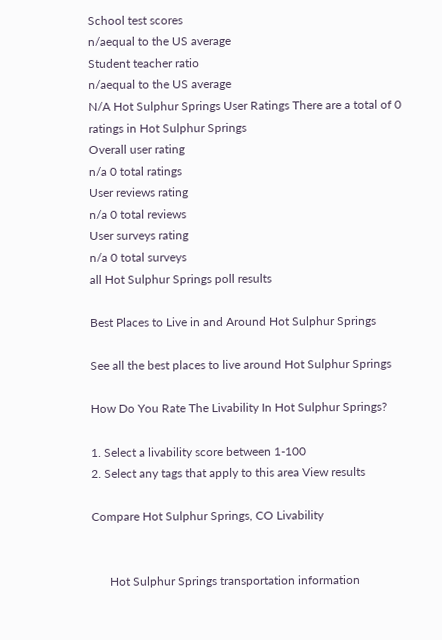School test scores
n/aequal to the US average
Student teacher ratio
n/aequal to the US average
N/A Hot Sulphur Springs User Ratings There are a total of 0 ratings in Hot Sulphur Springs
Overall user rating
n/a 0 total ratings
User reviews rating
n/a 0 total reviews
User surveys rating
n/a 0 total surveys
all Hot Sulphur Springs poll results

Best Places to Live in and Around Hot Sulphur Springs

See all the best places to live around Hot Sulphur Springs

How Do You Rate The Livability In Hot Sulphur Springs?

1. Select a livability score between 1-100
2. Select any tags that apply to this area View results

Compare Hot Sulphur Springs, CO Livability


      Hot Sulphur Springs transportation information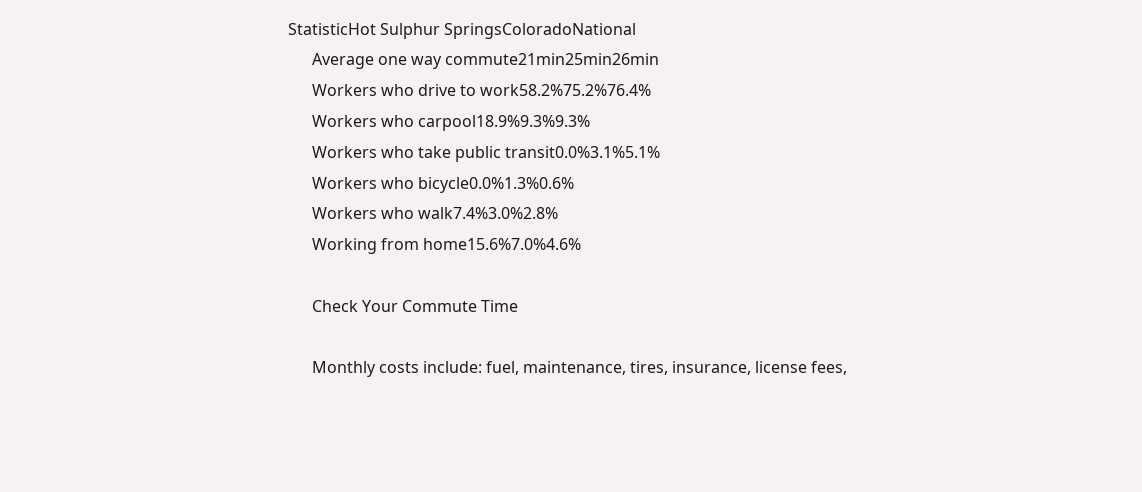StatisticHot Sulphur SpringsColoradoNational
      Average one way commute21min25min26min
      Workers who drive to work58.2%75.2%76.4%
      Workers who carpool18.9%9.3%9.3%
      Workers who take public transit0.0%3.1%5.1%
      Workers who bicycle0.0%1.3%0.6%
      Workers who walk7.4%3.0%2.8%
      Working from home15.6%7.0%4.6%

      Check Your Commute Time

      Monthly costs include: fuel, maintenance, tires, insurance, license fees,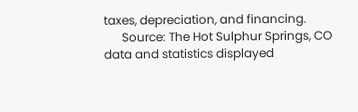taxes, depreciation, and financing.
      Source: The Hot Sulphur Springs, CO data and statistics displayed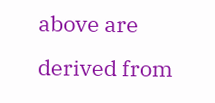above are derived from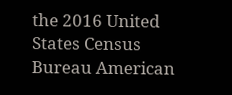the 2016 United States Census Bureau American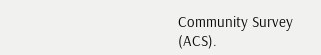Community Survey (ACS).